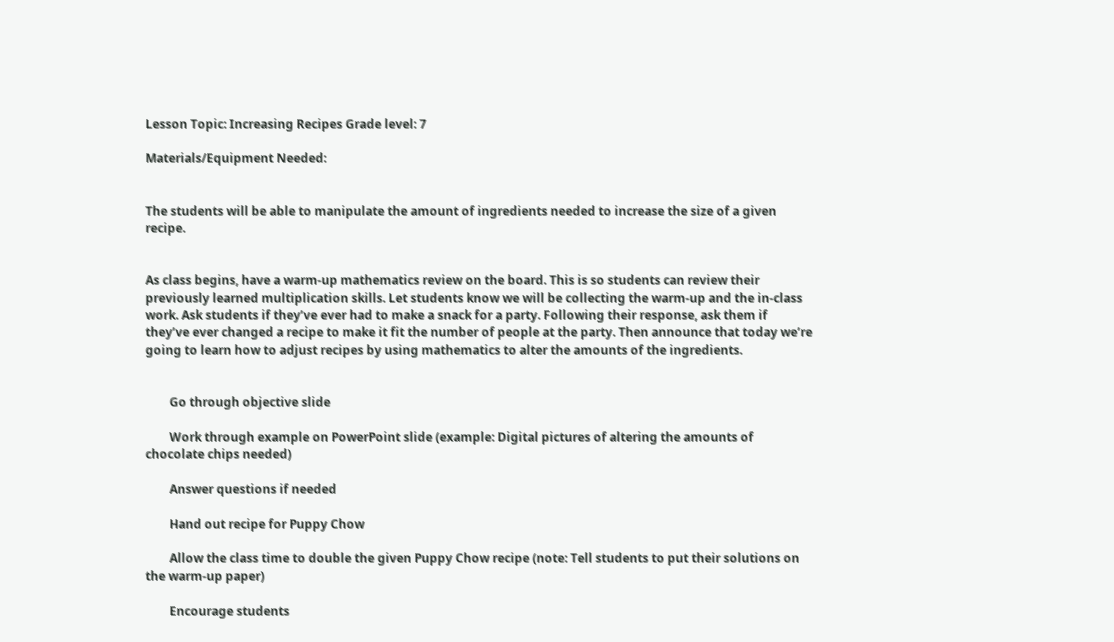Lesson Topic: Increasing Recipes Grade level: 7

Materials/Equipment Needed:


The students will be able to manipulate the amount of ingredients needed to increase the size of a given recipe.


As class begins, have a warm-up mathematics review on the board. This is so students can review their previously learned multiplication skills. Let students know we will be collecting the warm-up and the in-class work. Ask students if they’ve ever had to make a snack for a party. Following their response, ask them if they’ve ever changed a recipe to make it fit the number of people at the party. Then announce that today we’re going to learn how to adjust recipes by using mathematics to alter the amounts of the ingredients.


        Go through objective slide

        Work through example on PowerPoint slide (example: Digital pictures of altering the amounts of chocolate chips needed)

        Answer questions if needed

        Hand out recipe for Puppy Chow

        Allow the class time to double the given Puppy Chow recipe (note: Tell students to put their solutions on the warm-up paper)

        Encourage students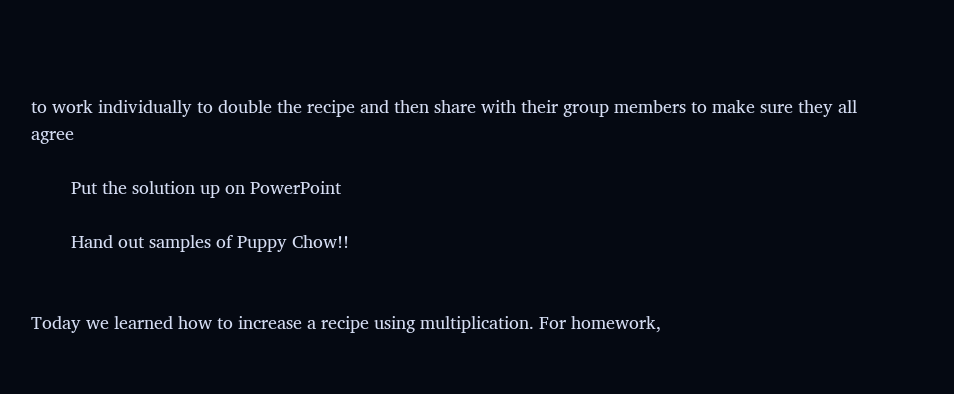to work individually to double the recipe and then share with their group members to make sure they all agree

        Put the solution up on PowerPoint

        Hand out samples of Puppy Chow!!


Today we learned how to increase a recipe using multiplication. For homework,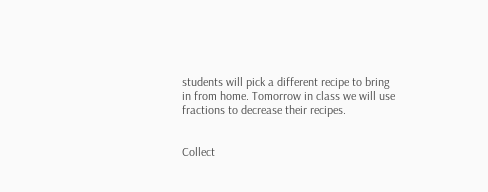students will pick a different recipe to bring in from home. Tomorrow in class we will use fractions to decrease their recipes.


Collect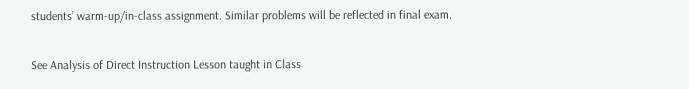students’ warm-up/in-class assignment. Similar problems will be reflected in final exam.

See Analysis of Direct Instruction Lesson taught in Class